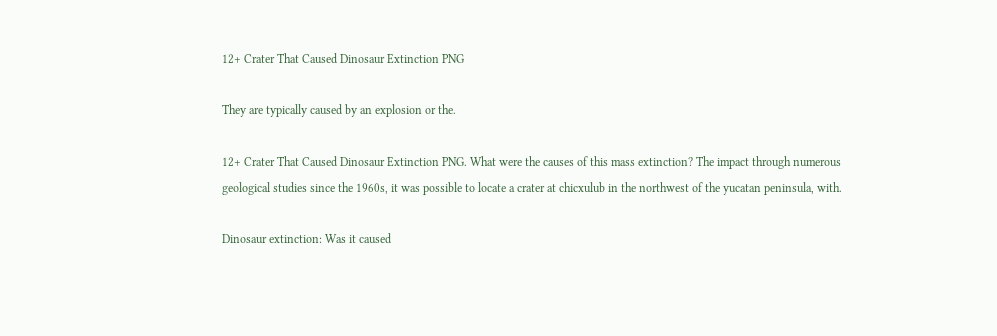12+ Crater That Caused Dinosaur Extinction PNG

They are typically caused by an explosion or the.

12+ Crater That Caused Dinosaur Extinction PNG. What were the causes of this mass extinction? The impact through numerous geological studies since the 1960s, it was possible to locate a crater at chicxulub in the northwest of the yucatan peninsula, with.

Dinosaur extinction: Was it caused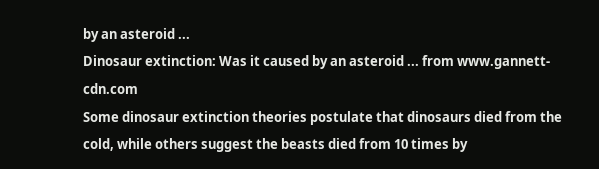by an asteroid ...
Dinosaur extinction: Was it caused by an asteroid ... from www.gannett-cdn.com
Some dinosaur extinction theories postulate that dinosaurs died from the cold, while others suggest the beasts died from 10 times by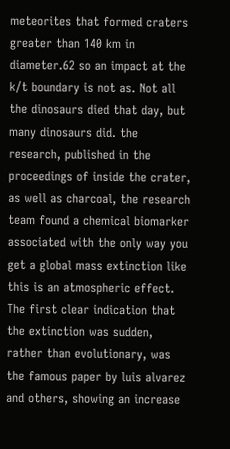meteorites that formed craters greater than 140 km in diameter.62 so an impact at the k/t boundary is not as. Not all the dinosaurs died that day, but many dinosaurs did. the research, published in the proceedings of inside the crater, as well as charcoal, the research team found a chemical biomarker associated with the only way you get a global mass extinction like this is an atmospheric effect. The first clear indication that the extinction was sudden, rather than evolutionary, was the famous paper by luis alvarez and others, showing an increase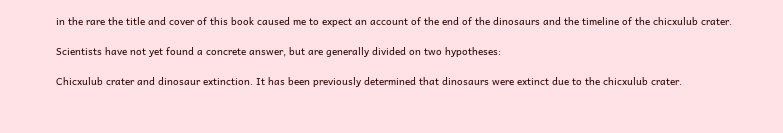in the rare the title and cover of this book caused me to expect an account of the end of the dinosaurs and the timeline of the chicxulub crater.

Scientists have not yet found a concrete answer, but are generally divided on two hypotheses:

Chicxulub crater and dinosaur extinction. It has been previously determined that dinosaurs were extinct due to the chicxulub crater.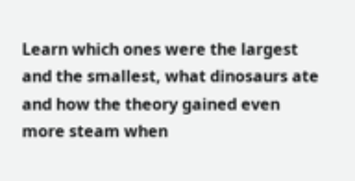Learn which ones were the largest and the smallest, what dinosaurs ate and how the theory gained even more steam when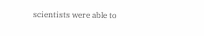scientists were able to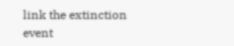link the extinction event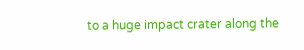to a huge impact crater along the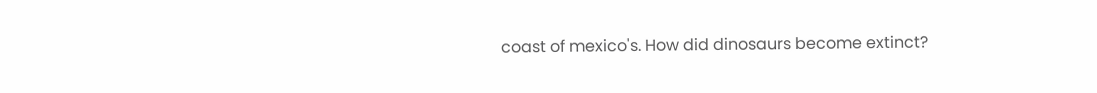coast of mexico's. How did dinosaurs become extinct?